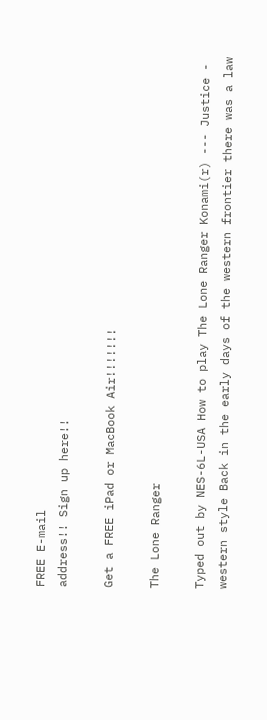FREE E-mail
address!! Sign up here!!

Get a FREE iPad or MacBook Air!!!!!!!

The Lone Ranger

Typed out by NES-6L-USA How to play The Lone Ranger Konami(r) --- Justice - western style Back in the early days of the western frontier there was a law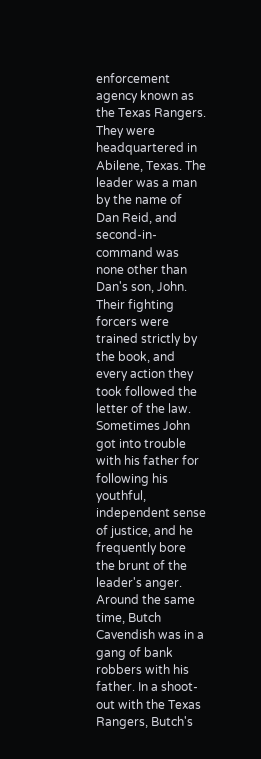enforcement agency known as the Texas Rangers. They were headquartered in Abilene, Texas. The leader was a man by the name of Dan Reid, and second-in-command was none other than Dan's son, John. Their fighting forcers were trained strictly by the book, and every action they took followed the letter of the law. Sometimes John got into trouble with his father for following his youthful, independent sense of justice, and he frequently bore the brunt of the leader's anger. Around the same time, Butch Cavendish was in a gang of bank robbers with his father. In a shoot-out with the Texas Rangers, Butch's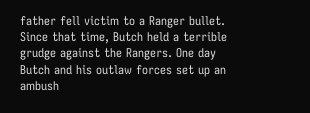father fell victim to a Ranger bullet. Since that time, Butch held a terrible grudge against the Rangers. One day Butch and his outlaw forces set up an ambush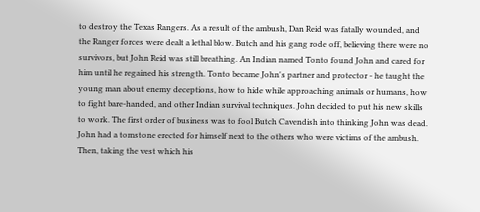to destroy the Texas Rangers. As a result of the ambush, Dan Reid was fatally wounded, and the Ranger forces were dealt a lethal blow. Butch and his gang rode off, believing there were no survivors, but John Reid was still breathing. An Indian named Tonto found John and cared for him until he regained his strength. Tonto became John's partner and protector - he taught the young man about enemy deceptions, how to hide while approaching animals or humans, how to fight bare-handed, and other Indian survival techniques. John decided to put his new skills to work. The first order of business was to fool Butch Cavendish into thinking John was dead. John had a tomstone erected for himself next to the others who were victims of the ambush. Then, taking the vest which his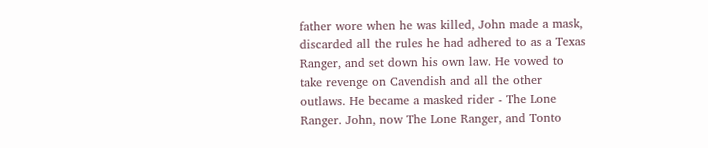father wore when he was killed, John made a mask, discarded all the rules he had adhered to as a Texas Ranger, and set down his own law. He vowed to take revenge on Cavendish and all the other outlaws. He became a masked rider - The Lone Ranger. John, now The Lone Ranger, and Tonto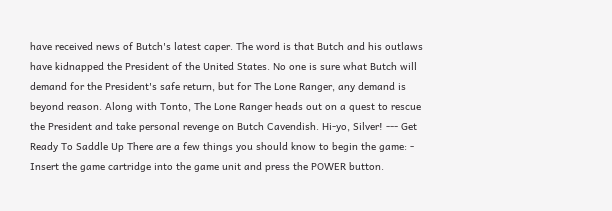have received news of Butch's latest caper. The word is that Butch and his outlaws have kidnapped the President of the United States. No one is sure what Butch will demand for the President's safe return, but for The Lone Ranger, any demand is beyond reason. Along with Tonto, The Lone Ranger heads out on a quest to rescue the President and take personal revenge on Butch Cavendish. Hi-yo, Silver! --- Get Ready To Saddle Up There are a few things you should know to begin the game: - Insert the game cartridge into the game unit and press the POWER button.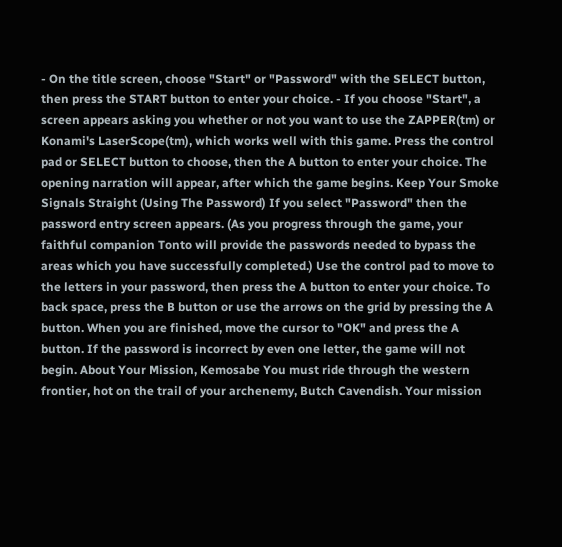- On the title screen, choose "Start" or "Password" with the SELECT button, then press the START button to enter your choice. - If you choose "Start", a screen appears asking you whether or not you want to use the ZAPPER(tm) or Konami's LaserScope(tm), which works well with this game. Press the control pad or SELECT button to choose, then the A button to enter your choice. The opening narration will appear, after which the game begins. Keep Your Smoke Signals Straight (Using The Password) If you select "Password" then the password entry screen appears. (As you progress through the game, your faithful companion Tonto will provide the passwords needed to bypass the areas which you have successfully completed.) Use the control pad to move to the letters in your password, then press the A button to enter your choice. To back space, press the B button or use the arrows on the grid by pressing the A button. When you are finished, move the cursor to "OK" and press the A button. If the password is incorrect by even one letter, the game will not begin. About Your Mission, Kemosabe You must ride through the western frontier, hot on the trail of your archenemy, Butch Cavendish. Your mission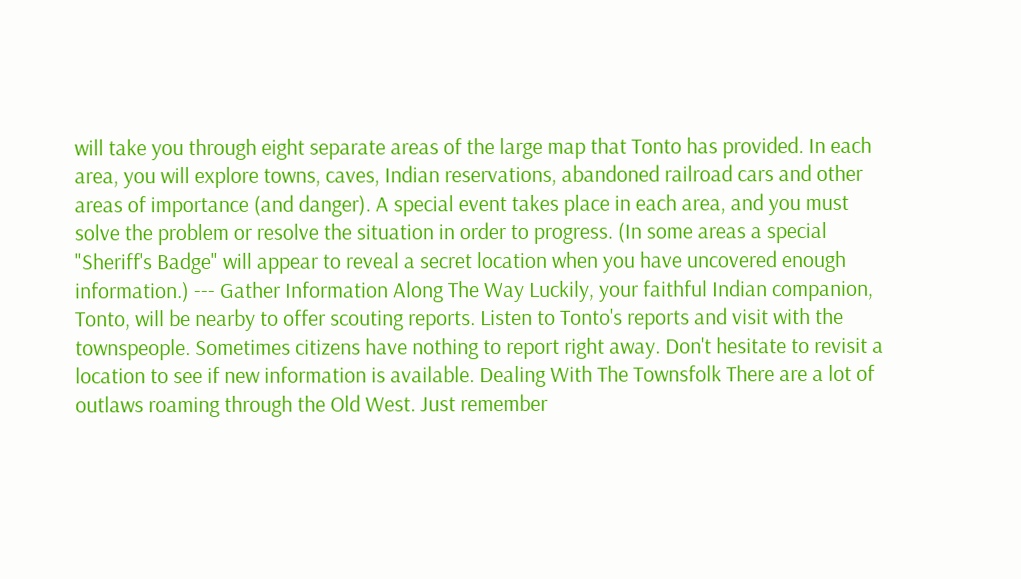will take you through eight separate areas of the large map that Tonto has provided. In each area, you will explore towns, caves, Indian reservations, abandoned railroad cars and other areas of importance (and danger). A special event takes place in each area, and you must solve the problem or resolve the situation in order to progress. (In some areas a special "Sheriff's Badge" will appear to reveal a secret location when you have uncovered enough information.) --- Gather Information Along The Way Luckily, your faithful Indian companion, Tonto, will be nearby to offer scouting reports. Listen to Tonto's reports and visit with the townspeople. Sometimes citizens have nothing to report right away. Don't hesitate to revisit a location to see if new information is available. Dealing With The Townsfolk There are a lot of outlaws roaming through the Old West. Just remember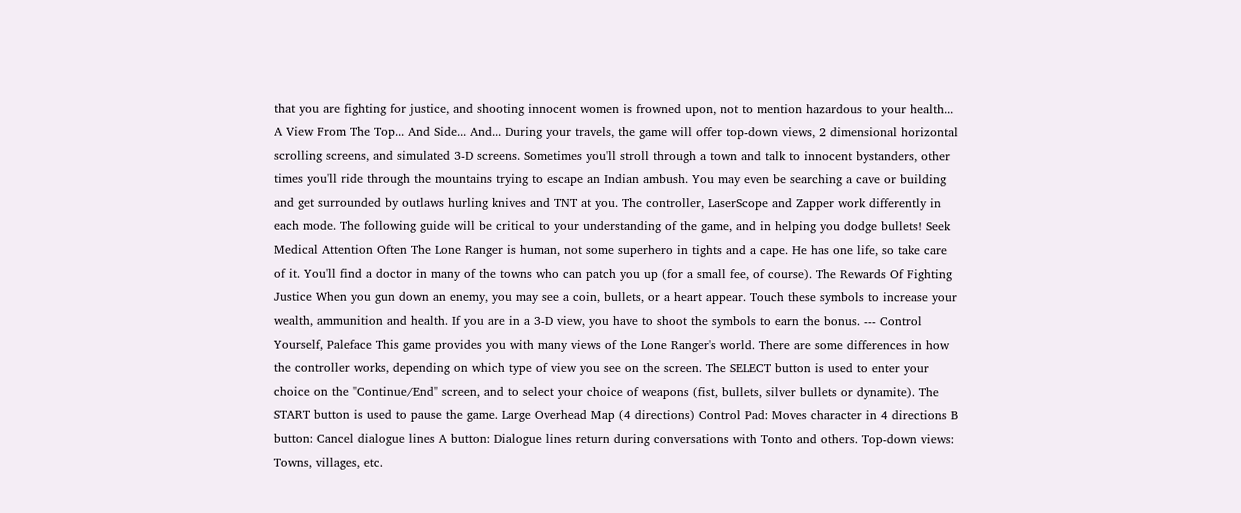that you are fighting for justice, and shooting innocent women is frowned upon, not to mention hazardous to your health... A View From The Top... And Side... And... During your travels, the game will offer top-down views, 2 dimensional horizontal scrolling screens, and simulated 3-D screens. Sometimes you'll stroll through a town and talk to innocent bystanders, other times you'll ride through the mountains trying to escape an Indian ambush. You may even be searching a cave or building and get surrounded by outlaws hurling knives and TNT at you. The controller, LaserScope and Zapper work differently in each mode. The following guide will be critical to your understanding of the game, and in helping you dodge bullets! Seek Medical Attention Often The Lone Ranger is human, not some superhero in tights and a cape. He has one life, so take care of it. You'll find a doctor in many of the towns who can patch you up (for a small fee, of course). The Rewards Of Fighting Justice When you gun down an enemy, you may see a coin, bullets, or a heart appear. Touch these symbols to increase your wealth, ammunition and health. If you are in a 3-D view, you have to shoot the symbols to earn the bonus. --- Control Yourself, Paleface This game provides you with many views of the Lone Ranger's world. There are some differences in how the controller works, depending on which type of view you see on the screen. The SELECT button is used to enter your choice on the "Continue/End" screen, and to select your choice of weapons (fist, bullets, silver bullets or dynamite). The START button is used to pause the game. Large Overhead Map (4 directions) Control Pad: Moves character in 4 directions B button: Cancel dialogue lines A button: Dialogue lines return during conversations with Tonto and others. Top-down views: Towns, villages, etc.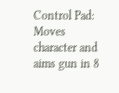Control Pad: Moves character and aims gun in 8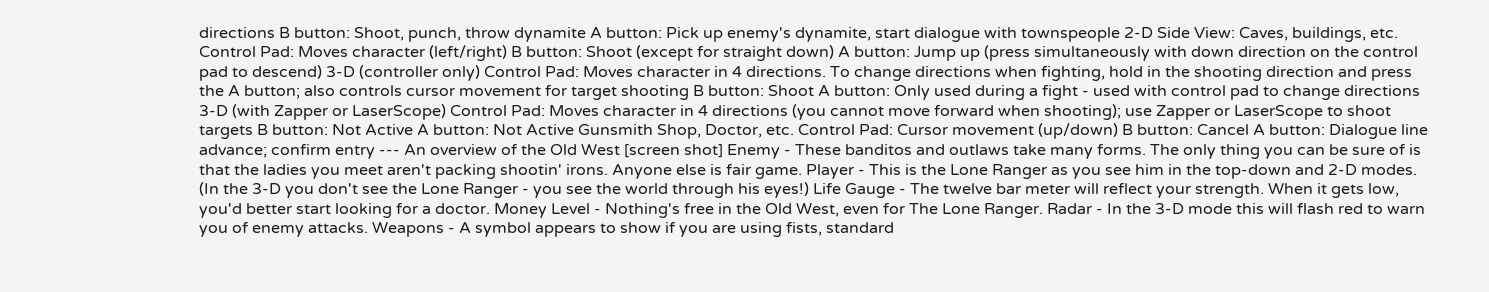directions B button: Shoot, punch, throw dynamite A button: Pick up enemy's dynamite, start dialogue with townspeople 2-D Side View: Caves, buildings, etc. Control Pad: Moves character (left/right) B button: Shoot (except for straight down) A button: Jump up (press simultaneously with down direction on the control pad to descend) 3-D (controller only) Control Pad: Moves character in 4 directions. To change directions when fighting, hold in the shooting direction and press the A button; also controls cursor movement for target shooting B button: Shoot A button: Only used during a fight - used with control pad to change directions 3-D (with Zapper or LaserScope) Control Pad: Moves character in 4 directions (you cannot move forward when shooting); use Zapper or LaserScope to shoot targets B button: Not Active A button: Not Active Gunsmith Shop, Doctor, etc. Control Pad: Cursor movement (up/down) B button: Cancel A button: Dialogue line advance; confirm entry --- An overview of the Old West [screen shot] Enemy - These banditos and outlaws take many forms. The only thing you can be sure of is that the ladies you meet aren't packing shootin' irons. Anyone else is fair game. Player - This is the Lone Ranger as you see him in the top-down and 2-D modes. (In the 3-D you don't see the Lone Ranger - you see the world through his eyes!) Life Gauge - The twelve bar meter will reflect your strength. When it gets low, you'd better start looking for a doctor. Money Level - Nothing's free in the Old West, even for The Lone Ranger. Radar - In the 3-D mode this will flash red to warn you of enemy attacks. Weapons - A symbol appears to show if you are using fists, standard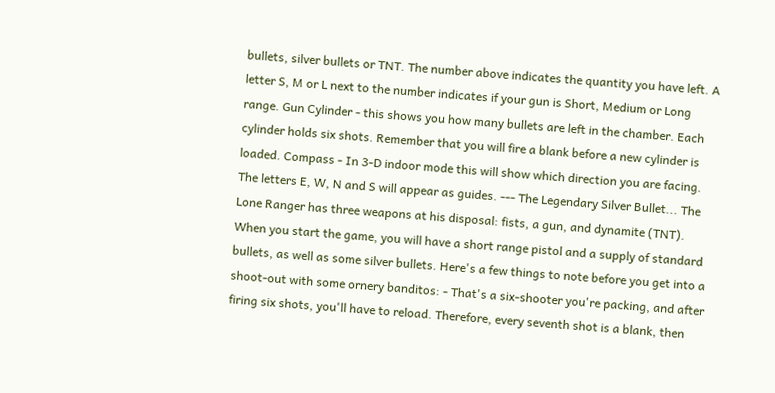bullets, silver bullets or TNT. The number above indicates the quantity you have left. A letter S, M or L next to the number indicates if your gun is Short, Medium or Long range. Gun Cylinder - this shows you how many bullets are left in the chamber. Each cylinder holds six shots. Remember that you will fire a blank before a new cylinder is loaded. Compass - In 3-D indoor mode this will show which direction you are facing. The letters E, W, N and S will appear as guides. --- The Legendary Silver Bullet... The Lone Ranger has three weapons at his disposal: fists, a gun, and dynamite (TNT). When you start the game, you will have a short range pistol and a supply of standard bullets, as well as some silver bullets. Here's a few things to note before you get into a shoot-out with some ornery banditos: - That's a six-shooter you're packing, and after firing six shots, you'll have to reload. Therefore, every seventh shot is a blank, then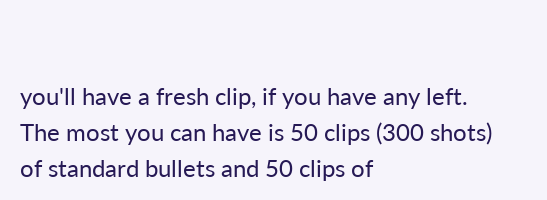you'll have a fresh clip, if you have any left. The most you can have is 50 clips (300 shots) of standard bullets and 50 clips of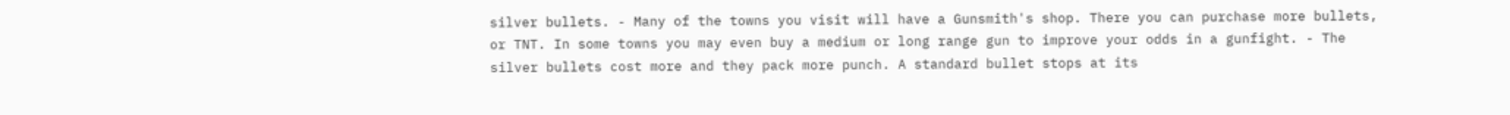silver bullets. - Many of the towns you visit will have a Gunsmith's shop. There you can purchase more bullets, or TNT. In some towns you may even buy a medium or long range gun to improve your odds in a gunfight. - The silver bullets cost more and they pack more punch. A standard bullet stops at its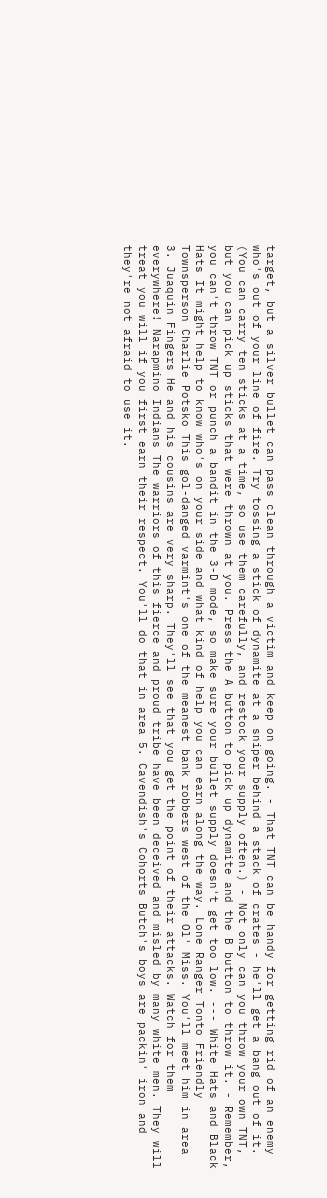target, but a silver bullet can pass clean through a victim and keep on going. - That TNT can be handy for getting rid of an enemy who's out of your line of fire. Try tossing a stick of dynamite at a sniper behind a stack of crates - he'll get a bang out of it. (You can carry ten sticks at a time, so use them carefully, and restock your supply often.) - Not only can you throw your own TNT, but you can pick up sticks that were thrown at you. Press the A button to pick up dynamite and the B button to throw it. - Remember, you can't throw TNT or punch a bandit in the 3-D mode, so make sure your bullet supply doesn't get too low. --- White Hats and Black Hats It might help to know who's on your side and what kind of help you can earn along the way. Lone Ranger Tonto Friendly Townsperson Charlie Potsko This gol-danged varmint's one of the meanest bank robbers west of the Ol' Miss. You'll meet him in area 3. Juaquin Fingers He and his cousins are very sharp. They'll see that you get the point of their attacks. Watch for them everywhere! Narapmino Indians The warriors of this fierce and proud tribe have been deceived and misled by many white men. They will treat you will if you first earn their respect. You'll do that in area 5. Cavendish's Cohorts Butch's boys are packin' iron and they're not afraid to use it.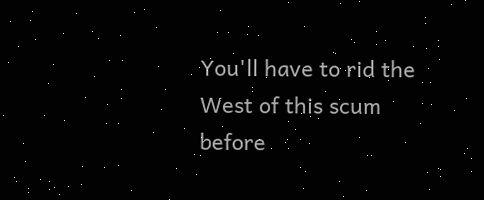You'll have to rid the West of this scum before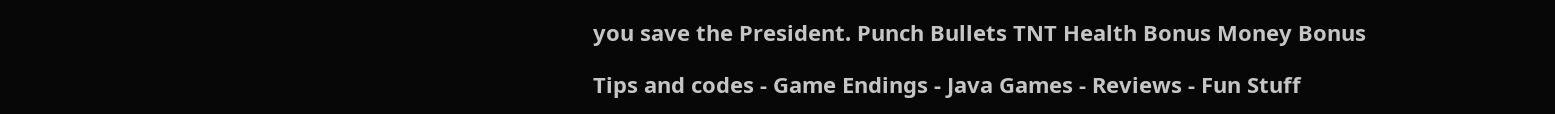you save the President. Punch Bullets TNT Health Bonus Money Bonus

Tips and codes - Game Endings - Java Games - Reviews - Fun Stuff